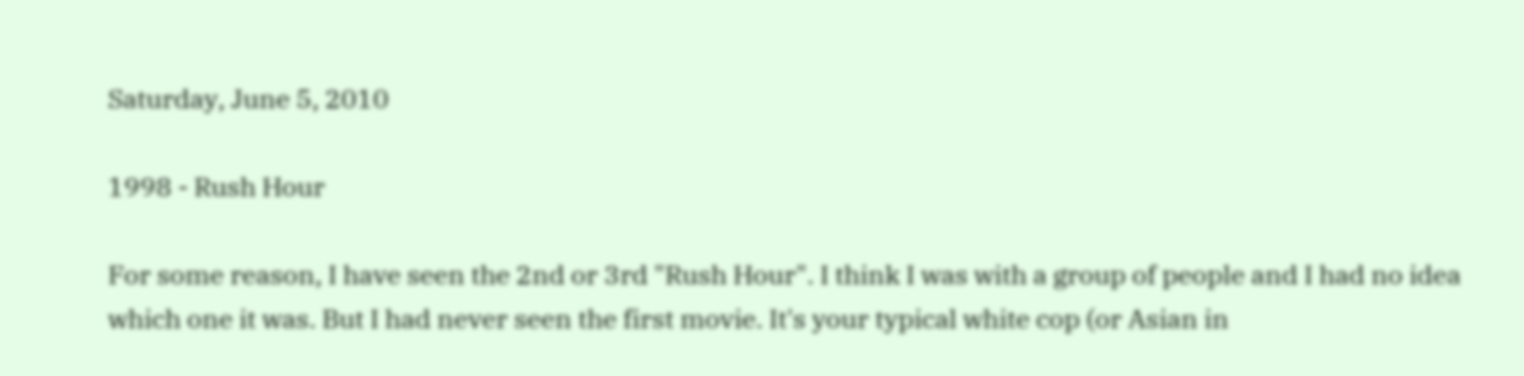Saturday, June 5, 2010

1998 - Rush Hour

For some reason, I have seen the 2nd or 3rd "Rush Hour". I think I was with a group of people and I had no idea which one it was. But I had never seen the first movie. It's your typical white cop (or Asian in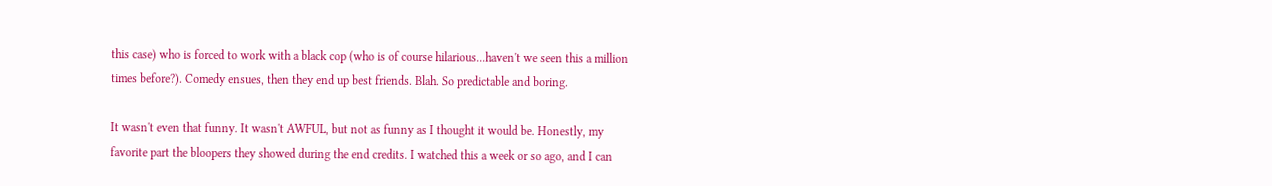this case) who is forced to work with a black cop (who is of course hilarious...haven't we seen this a million times before?). Comedy ensues, then they end up best friends. Blah. So predictable and boring.

It wasn't even that funny. It wasn't AWFUL, but not as funny as I thought it would be. Honestly, my favorite part the bloopers they showed during the end credits. I watched this a week or so ago, and I can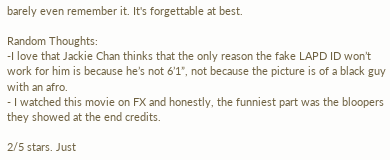barely even remember it. It's forgettable at best.

Random Thoughts:
-I love that Jackie Chan thinks that the only reason the fake LAPD ID won’t work for him is because he’s not 6’1”, not because the picture is of a black guy with an afro.
- I watched this movie on FX and honestly, the funniest part was the bloopers they showed at the end credits.

2/5 stars. Just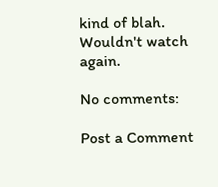kind of blah. Wouldn't watch again.

No comments:

Post a Comment